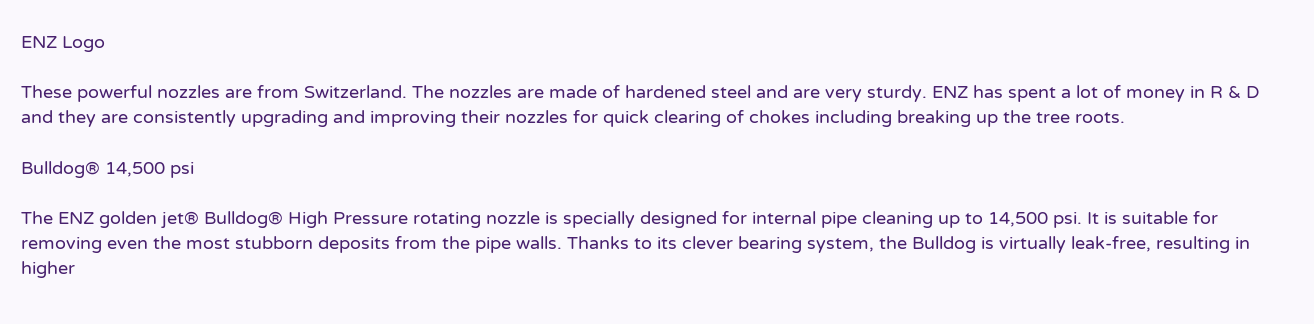ENZ Logo

These powerful nozzles are from Switzerland. The nozzles are made of hardened steel and are very sturdy. ENZ has spent a lot of money in R & D and they are consistently upgrading and improving their nozzles for quick clearing of chokes including breaking up the tree roots.

Bulldog® 14,500 psi

The ENZ golden jet® Bulldog® High Pressure rotating nozzle is specially designed for internal pipe cleaning up to 14,500 psi. It is suitable for removing even the most stubborn deposits from the pipe walls. Thanks to its clever bearing system, the Bulldog is virtually leak-free, resulting in higher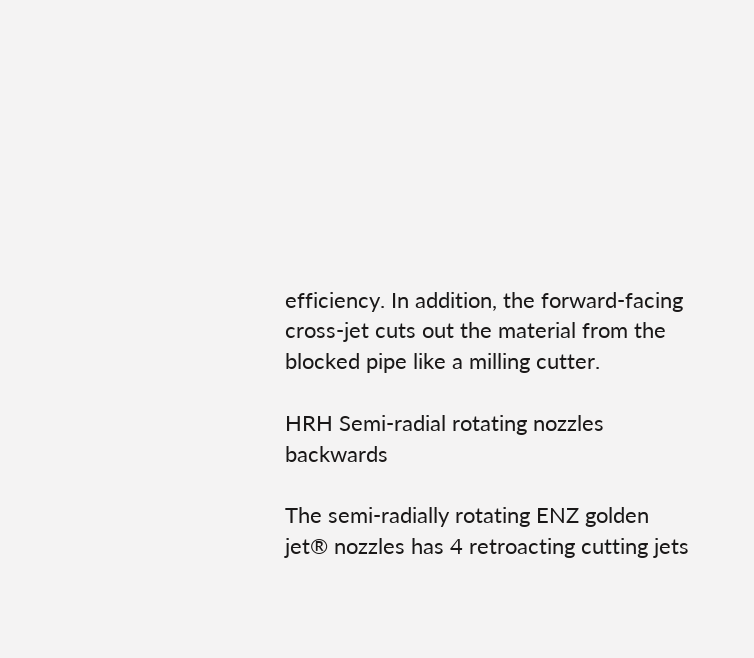efficiency. In addition, the forward-facing cross-jet cuts out the material from the blocked pipe like a milling cutter.

HRH Semi-radial rotating nozzles backwards

The semi-radially rotating ENZ golden jet® nozzles has 4 retroacting cutting jets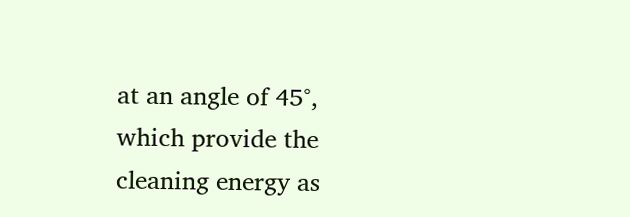at an angle of 45°, which provide the cleaning energy as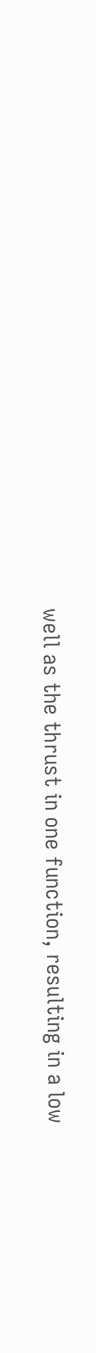well as the thrust in one function, resulting in a low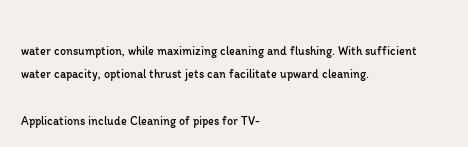water consumption, while maximizing cleaning and flushing. With sufficient water capacity, optional thrust jets can facilitate upward cleaning.

Applications include Cleaning of pipes for TV-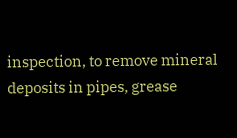inspection, to remove mineral deposits in pipes, grease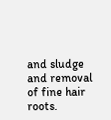and sludge and removal of fine hair roots.